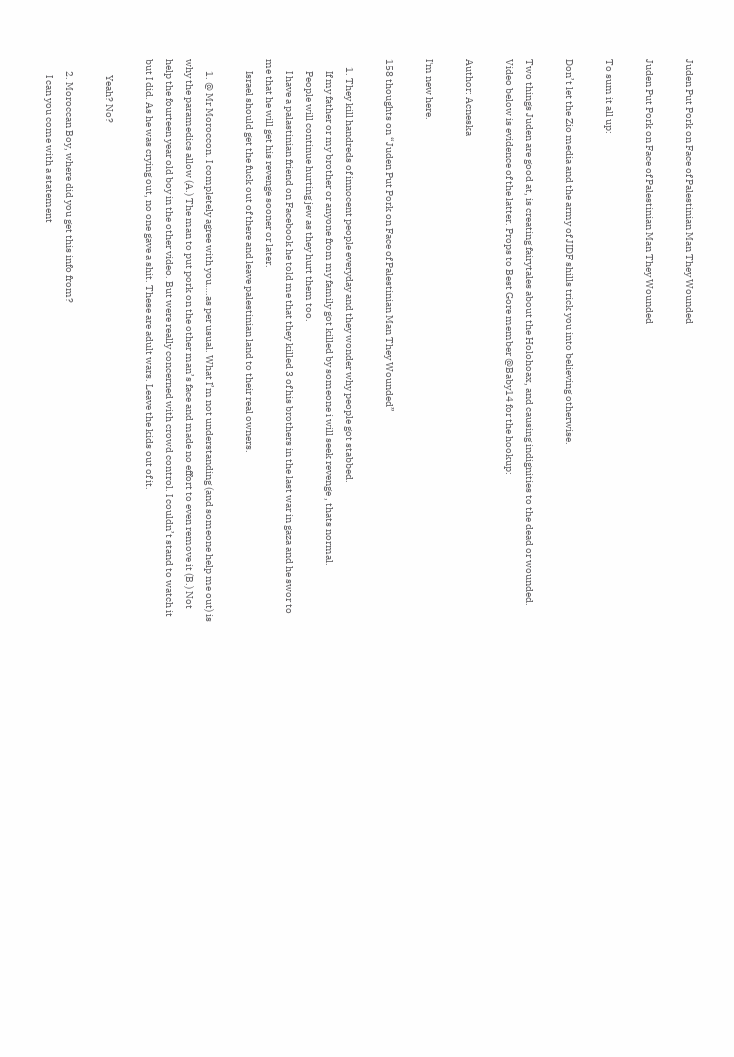Juden Put Pork on Face of Palestinian Man They Wounded

Juden Put Pork on Face of Palestinian Man They Wounded

To sum it all up:

Don’t let the Zio media and the army of JIDF shills trick you into believing otherwise.

Two things Juden are good at, is creating fairytales about the Holohoax, and causing indignities to the dead or wounded. Video below is evidence of the latter. Props to Best Gore member @Baby14 for the hookup:

Author: Acneska

I'm new here.

158 thoughts on “Juden Put Pork on Face of Palestinian Man They Wounded”

    1. They kill handreds of innocent people everyday and they wonder why people got stabbed.
      If my father or my brother or anyone from my family got killed by someone i will seek revenge , thats normal.
      People will continue hurting jew as they hurt them too.
      I have a palastinian friend on Facebook he told me that they killed 3 of his brothers in the last war in gaza and he swor to me that he will get his revenge sooner or later.
      Israel should get the fuck out of there and leave palestinian land to their real owners.

      1. @ Mr Moroccon. I completely agree with you….as per usual. What I’m not understanding (and someone help me out) is why the paramedics allow (A.) The man to put pork on the other man’s face and made no effort to even remove it (B.) Not help the fourteen year old boy in the other video. But were really concerned with crowd control. I couldn’t stand to watch it but I did. As he was crying out, no one gave a shit. These are adult wars. Leave the kids out of it.

        Yeah? No?

      2. Moroccan Boy, where did you get this info from?
        I can you come with a statement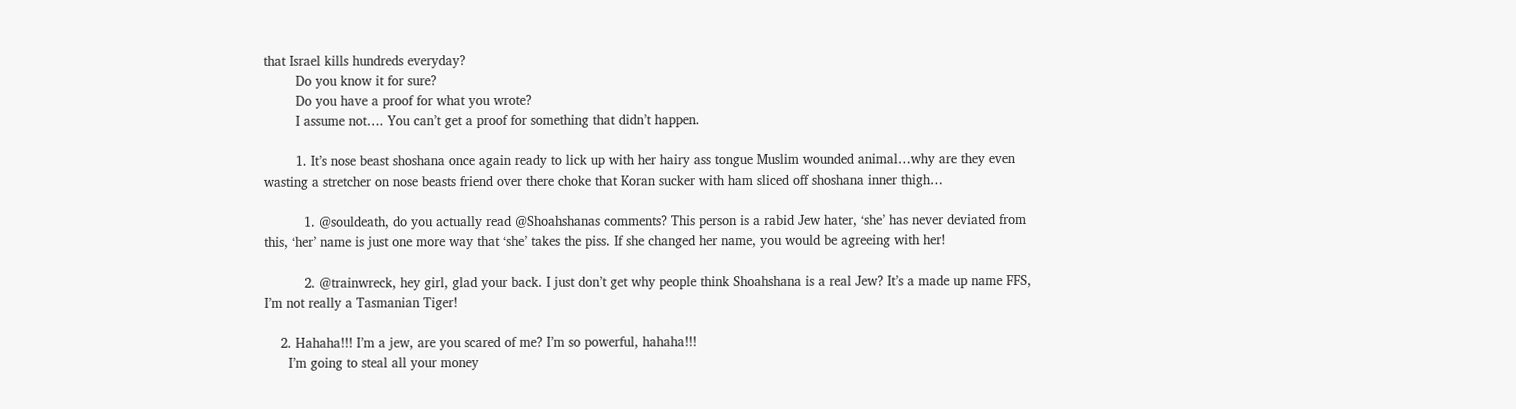that Israel kills hundreds everyday?
        Do you know it for sure?
        Do you have a proof for what you wrote?
        I assume not…. You can’t get a proof for something that didn’t happen.

        1. It’s nose beast shoshana once again ready to lick up with her hairy ass tongue Muslim wounded animal…why are they even wasting a stretcher on nose beasts friend over there choke that Koran sucker with ham sliced off shoshana inner thigh…

          1. @souldeath, do you actually read @Shoahshanas comments? This person is a rabid Jew hater, ‘she’ has never deviated from this, ‘her’ name is just one more way that ‘she’ takes the piss. If she changed her name, you would be agreeing with her!

          2. @trainwreck, hey girl, glad your back. I just don’t get why people think Shoahshana is a real Jew? It’s a made up name FFS, I’m not really a Tasmanian Tiger!

    2. Hahaha!!! I’m a jew, are you scared of me? I’m so powerful, hahaha!!!
      I’m going to steal all your money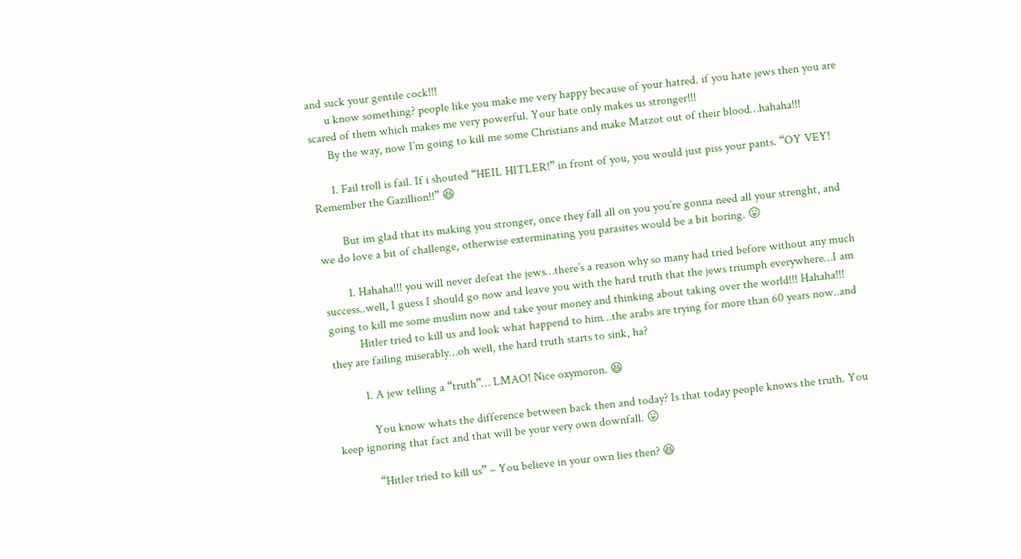and suck your gentile cock!!!
      u know something? people like you make me very happy because of your hatred. if you hate jews then you are scared of them which makes me very powerful. Your hate only makes us stronger!!!
      By the way, now I’m going to kill me some Christians and make Matzot out of their blood…hahaha!!!

      1. Fail troll is fail. If i shouted “HEIL HITLER!” in front of you, you would just piss your pants. “OY VEY! Remember the Gazillion!!” 😆

        But im glad that its making you stronger, once they fall all on you you’re gonna need all your strenght, and we do love a bit of challenge, otherwise exterminating you parasites would be a bit boring. 😛

        1. Hahaha!!! you will never defeat the jews…there’s a reason why so many had tried before without any much success..well, I guess I should go now and leave you with the hard truth that the jews triumph everywhere…I am going to kill me some muslim now and take your money and thinking about taking over the world!!! Hahaha!!!
          Hitler tried to kill us and look what happend to him…the arabs are trying for more than 60 years now..and they are failing miserably…oh well, the hard truth starts to sink, ha?

          1. A jew telling a “truth”… LMAO! Nice oxymoron. 😆

            You know whats the difference between back then and today? Is that today people knows the truth. You keep ignoring that fact and that will be your very own downfall. 😛

            “Hitler tried to kill us” – You believe in your own lies then? 😆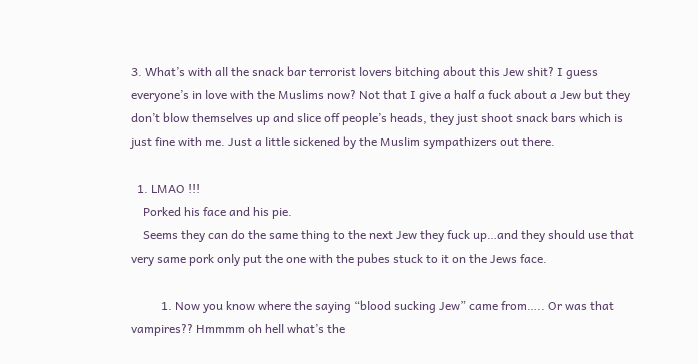3. What’s with all the snack bar terrorist lovers bitching about this Jew shit? I guess everyone’s in love with the Muslims now? Not that I give a half a fuck about a Jew but they don’t blow themselves up and slice off people’s heads, they just shoot snack bars which is just fine with me. Just a little sickened by the Muslim sympathizers out there.

  1. LMAO !!!
    Porked his face and his pie.
    Seems they can do the same thing to the next Jew they fuck up…and they should use that very same pork only put the one with the pubes stuck to it on the Jews face.

          1. Now you know where the saying “blood sucking Jew” came from….. Or was that vampires?? Hmmmm oh hell what’s the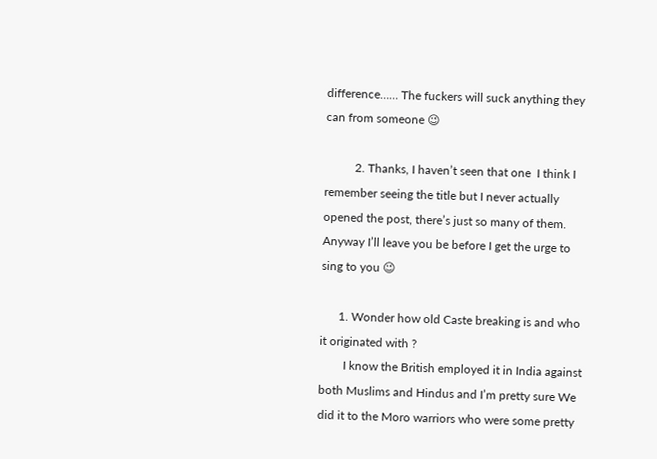difference…… The fuckers will suck anything they can from someone 😉

          2. Thanks, I haven’t seen that one  I think I remember seeing the title but I never actually opened the post, there’s just so many of them. Anyway I’ll leave you be before I get the urge to sing to you 😉

      1. Wonder how old Caste breaking is and who it originated with ?
        I know the British employed it in India against both Muslims and Hindus and I’m pretty sure We did it to the Moro warriors who were some pretty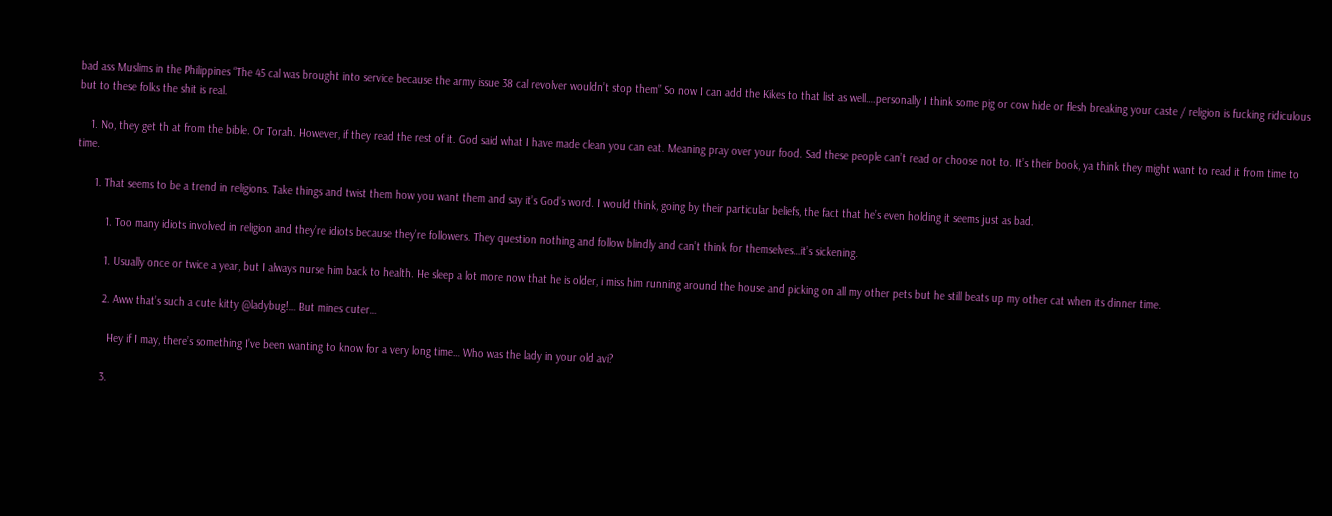bad ass Muslims in the Philippines “The 45 cal was brought into service because the army issue 38 cal revolver wouldn’t stop them” So now I can add the Kikes to that list as well….personally I think some pig or cow hide or flesh breaking your caste / religion is fucking ridiculous but to these folks the shit is real.

    1. No, they get th at from the bible. Or Torah. However, if they read the rest of it. God said what I have made clean you can eat. Meaning pray over your food. Sad these people can’t read or choose not to. It’s their book, ya think they might want to read it from time to time.

      1. That seems to be a trend in religions. Take things and twist them how you want them and say it’s God’s word. I would think, going by their particular beliefs, the fact that he’s even holding it seems just as bad.

          1. Too many idiots involved in religion and they’re idiots because they’re followers. They question nothing and follow blindly and can’t think for themselves…it’s sickening.

          1. Usually once or twice a year, but I always nurse him back to health. He sleep a lot more now that he is older, i miss him running around the house and picking on all my other pets but he still beats up my other cat when its dinner time.

          2. Aww that’s such a cute kitty @ladybug!… But mines cuter…

            Hey if I may, there’s something I’ve been wanting to know for a very long time… Who was the lady in your old avi?

          3.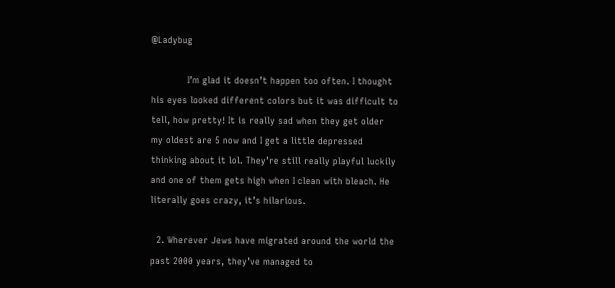@Ladybug

            I’m glad it doesn’t happen too often. I thought his eyes looked different colors but it was difficult to tell, how pretty! It is really sad when they get older  my oldest are 5 now and I get a little depressed thinking about it lol. They’re still really playful luckily and one of them gets high when I clean with bleach. He literally goes crazy, it’s hilarious.

  2. Wherever Jews have migrated around the world the past 2000 years, they’ve managed to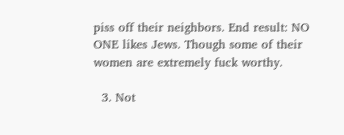piss off their neighbors. End result: NO ONE likes Jews. Though some of their women are extremely fuck worthy.

  3. Not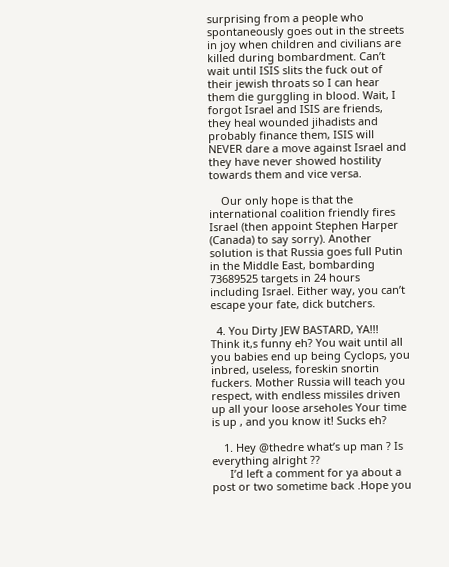surprising from a people who spontaneously goes out in the streets in joy when children and civilians are killed during bombardment. Can’t wait until ISIS slits the fuck out of their jewish throats so I can hear them die gurggling in blood. Wait, I forgot Israel and ISIS are friends, they heal wounded jihadists and probably finance them, ISIS will NEVER dare a move against Israel and they have never showed hostility towards them and vice versa.

    Our only hope is that the international coalition friendly fires Israel (then appoint Stephen Harper (Canada) to say sorry). Another solution is that Russia goes full Putin in the Middle East, bombarding 73689525 targets in 24 hours including Israel. Either way, you can’t escape your fate, dick butchers.

  4. You Dirty JEW BASTARD, YA!!! Think it,s funny eh? You wait until all you babies end up being Cyclops, you inbred, useless, foreskin snortin fuckers. Mother Russia will teach you respect, with endless missiles driven up all your loose arseholes Your time is up , and you know it! Sucks eh?

    1. Hey @thedre what’s up man ? Is everything alright ??
      I’d left a comment for ya about a post or two sometime back .Hope you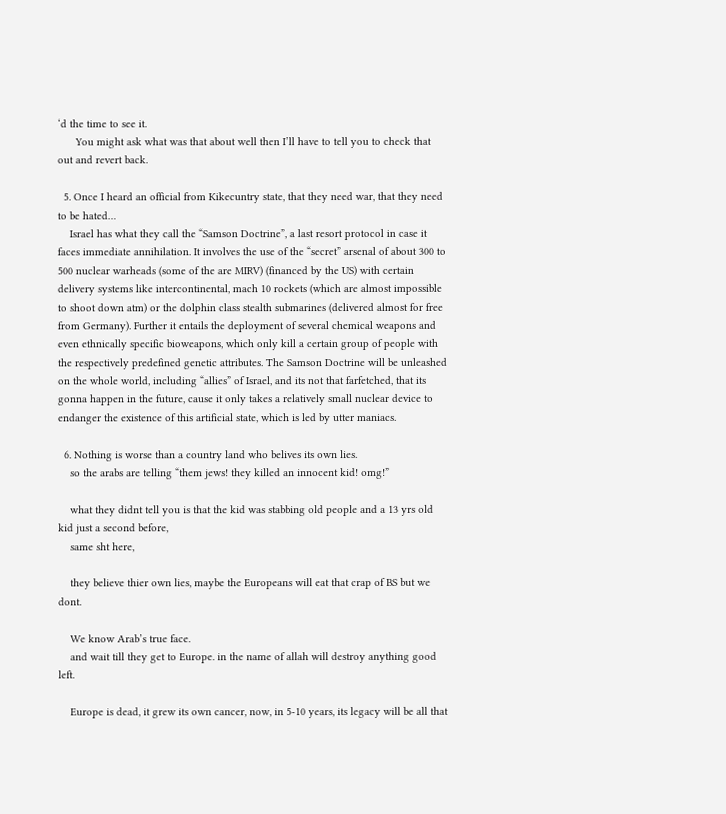‘d the time to see it.
      You might ask what was that about well then I’ll have to tell you to check that out and revert back.

  5. Once I heard an official from Kikecuntry state, that they need war, that they need to be hated…
    Israel has what they call the “Samson Doctrine”, a last resort protocol in case it faces immediate annihilation. It involves the use of the “secret” arsenal of about 300 to 500 nuclear warheads (some of the are MIRV) (financed by the US) with certain delivery systems like intercontinental, mach 10 rockets (which are almost impossible to shoot down atm) or the dolphin class stealth submarines (delivered almost for free from Germany). Further it entails the deployment of several chemical weapons and even ethnically specific bioweapons, which only kill a certain group of people with the respectively predefined genetic attributes. The Samson Doctrine will be unleashed on the whole world, including “allies” of Israel, and its not that farfetched, that its gonna happen in the future, cause it only takes a relatively small nuclear device to endanger the existence of this artificial state, which is led by utter maniacs.

  6. Nothing is worse than a country land who belives its own lies.
    so the arabs are telling “them jews! they killed an innocent kid! omg!”

    what they didnt tell you is that the kid was stabbing old people and a 13 yrs old kid just a second before,
    same sht here,

    they believe thier own lies, maybe the Europeans will eat that crap of BS but we dont.

    We know Arab’s true face.
    and wait till they get to Europe. in the name of allah will destroy anything good left.

    Europe is dead, it grew its own cancer, now, in 5-10 years, its legacy will be all that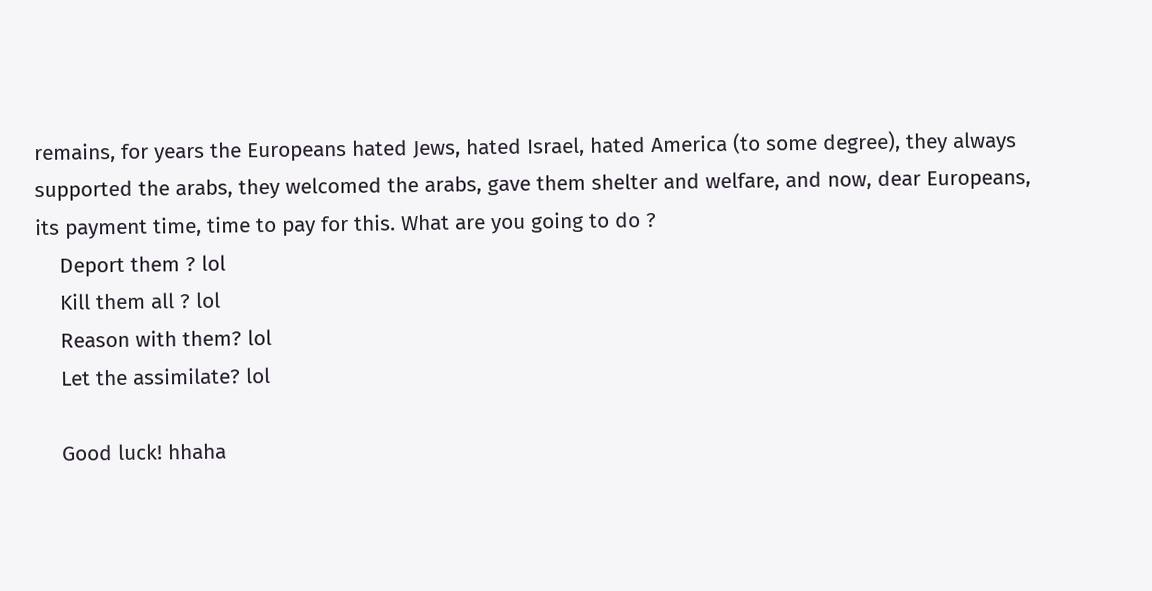remains, for years the Europeans hated Jews, hated Israel, hated America (to some degree), they always supported the arabs, they welcomed the arabs, gave them shelter and welfare, and now, dear Europeans, its payment time, time to pay for this. What are you going to do ?
    Deport them ? lol
    Kill them all ? lol
    Reason with them? lol
    Let the assimilate? lol

    Good luck! hhaha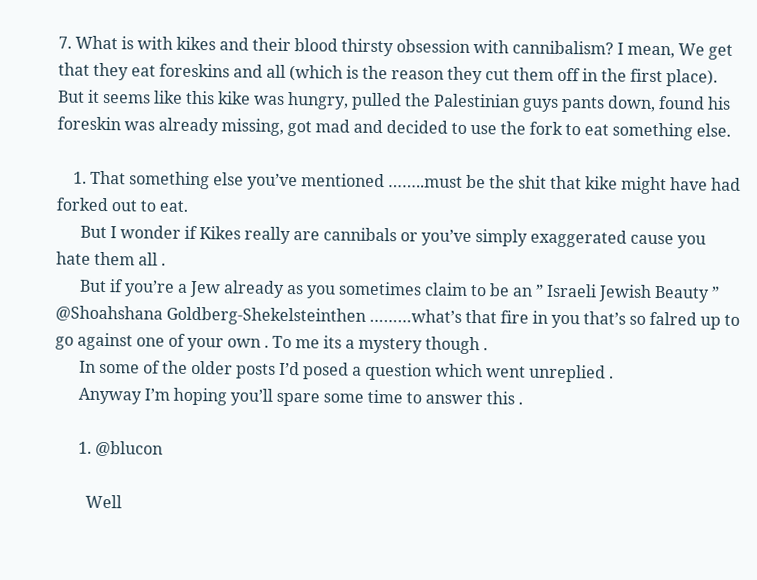7. What is with kikes and their blood thirsty obsession with cannibalism? I mean, We get that they eat foreskins and all (which is the reason they cut them off in the first place). But it seems like this kike was hungry, pulled the Palestinian guys pants down, found his foreskin was already missing, got mad and decided to use the fork to eat something else.

    1. That something else you’ve mentioned ……..must be the shit that kike might have had forked out to eat.
      But I wonder if Kikes really are cannibals or you’ve simply exaggerated cause you hate them all .
      But if you’re a Jew already as you sometimes claim to be an ” Israeli Jewish Beauty ” @Shoahshana Goldberg-Shekelsteinthen ………what’s that fire in you that’s so falred up to go against one of your own . To me its a mystery though .
      In some of the older posts I’d posed a question which went unreplied .
      Anyway I’m hoping you’ll spare some time to answer this .

      1. @blucon

        Well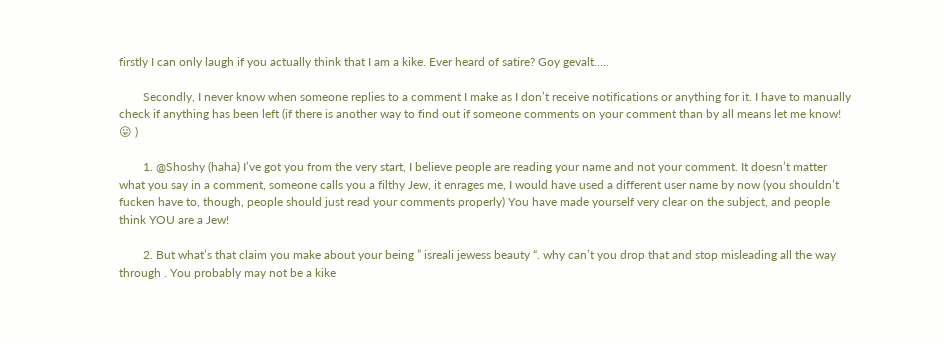firstly I can only laugh if you actually think that I am a kike. Ever heard of satire? Goy gevalt…..

        Secondly, I never know when someone replies to a comment I make as I don’t receive notifications or anything for it. I have to manually check if anything has been left (if there is another way to find out if someone comments on your comment than by all means let me know! 😛 )

        1. @Shoshy (haha) I’ve got you from the very start, I believe people are reading your name and not your comment. It doesn’t matter what you say in a comment, someone calls you a filthy Jew, it enrages me, I would have used a different user name by now (you shouldn’t fucken have to, though, people should just read your comments properly) You have made yourself very clear on the subject, and people think YOU are a Jew!

        2. But what’s that claim you make about your being ” isreali jewess beauty “. why can’t you drop that and stop misleading all the way through . You probably may not be a kike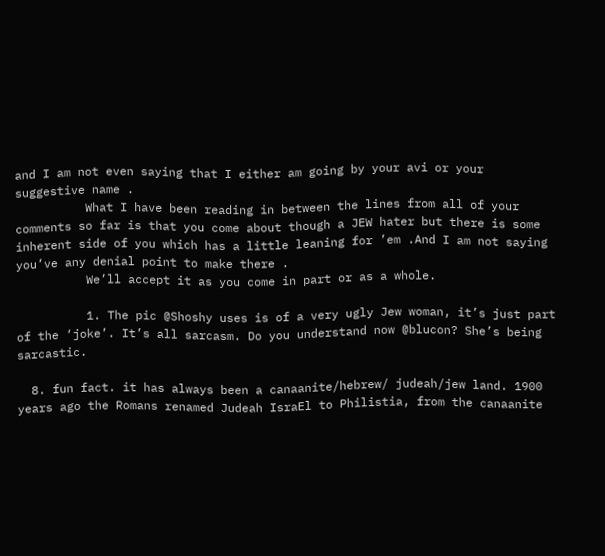and I am not even saying that I either am going by your avi or your suggestive name .
          What I have been reading in between the lines from all of your comments so far is that you come about though a JEW hater but there is some inherent side of you which has a little leaning for ’em .And I am not saying you’ve any denial point to make there .
          We’ll accept it as you come in part or as a whole.

          1. The pic @Shoshy uses is of a very ugly Jew woman, it’s just part of the ‘joke’. It’s all sarcasm. Do you understand now @blucon? She’s being sarcastic.

  8. fun fact. it has always been a canaanite/hebrew/ judeah/jew land. 1900 years ago the Romans renamed Judeah IsraEl to Philistia, from the canaanite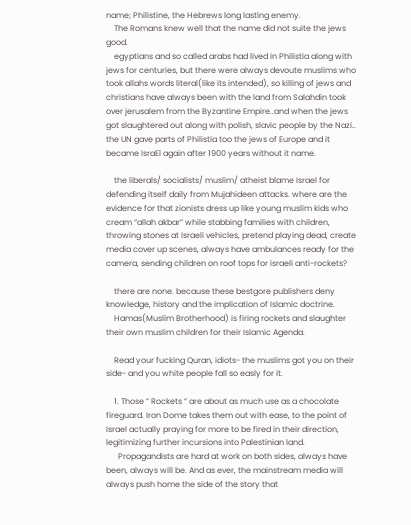name; Philistine, the Hebrews long lasting enemy.
    The Romans knew well that the name did not suite the jews good.
    egyptians and so called arabs had lived in Philistia along with jews for centuries, but there were always devoute muslims who took allahs words literal(like its intended), so killing of jews and christians have always been with the land from Salahdin took over jerusalem from the Byzantine Empire..and when the jews got slaughtered out along with polish, slavic people by the Nazi.. the UN gave parts of Philistia too the jews of Europe and it became IsraEl again after 1900 years without it name.

    the liberals/ socialists/ muslim/ atheist blame Israel for defending itself daily from Mujahideen attacks. where are the evidence for that zionists dress up like young muslim kids who cream “allah akbar” while stabbing families with children, throwing stones at Israeli vehicles, pretend playing dead, create media cover up scenes, always have ambulances ready for the camera, sending children on roof tops for israeli anti-rockets?

    there are none. because these bestgore publishers deny knowledge, history and the implication of Islamic doctrine.
    Hamas(Muslim Brotherhood) is firing rockets and slaughter their own muslim children for their Islamic Agenda.

    Read your fucking Quran, idiots- the muslims got you on their side- and you white people fall so easly for it.

    1. Those ” Rockets ” are about as much use as a chocolate fireguard. Iron Dome takes them out with ease, to the point of Israel actually praying for more to be fired in their direction, legitimizing further incursions into Palestinian land.
      Propagandists are hard at work on both sides, always have been, always will be. And as ever, the mainstream media will always push home the side of the story that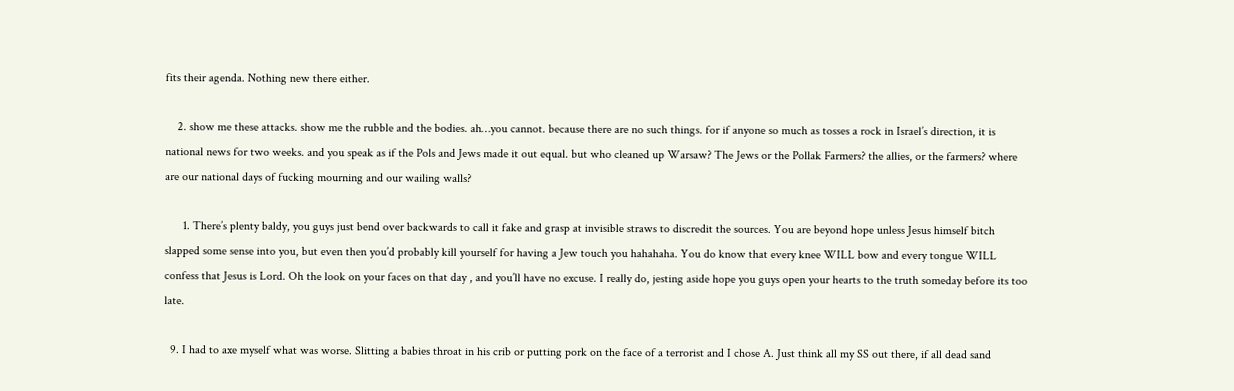fits their agenda. Nothing new there either.

    2. show me these attacks. show me the rubble and the bodies. ah…you cannot. because there are no such things. for if anyone so much as tosses a rock in Israel’s direction, it is national news for two weeks. and you speak as if the Pols and Jews made it out equal. but who cleaned up Warsaw? The Jews or the Pollak Farmers? the allies, or the farmers? where are our national days of fucking mourning and our wailing walls?

      1. There’s plenty baldy, you guys just bend over backwards to call it fake and grasp at invisible straws to discredit the sources. You are beyond hope unless Jesus himself bitch slapped some sense into you, but even then you’d probably kill yourself for having a Jew touch you hahahaha. You do know that every knee WILL bow and every tongue WILL confess that Jesus is Lord. Oh the look on your faces on that day , and you’ll have no excuse. I really do, jesting aside hope you guys open your hearts to the truth someday before its too late.

  9. I had to axe myself what was worse. Slitting a babies throat in his crib or putting pork on the face of a terrorist and I chose A. Just think all my SS out there, if all dead sand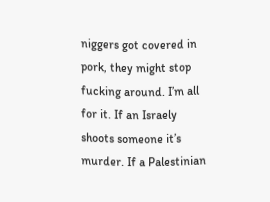niggers got covered in pork, they might stop fucking around. I’m all for it. If an Israely shoots someone it’s murder. If a Palestinian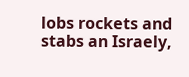lobs rockets and stabs an Israely,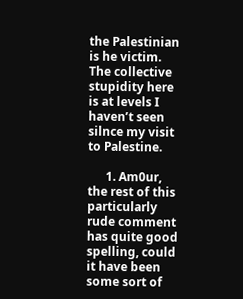the Palestinian is he victim. The collective stupidity here is at levels I haven’t seen silnce my visit to Palestine.

      1. Am0ur, the rest of this particularly rude comment has quite good spelling, could it have been some sort of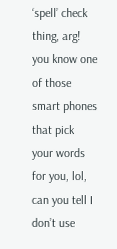‘spell’ check thing, arg! you know one of those smart phones that pick your words for you, lol, can you tell I don’t use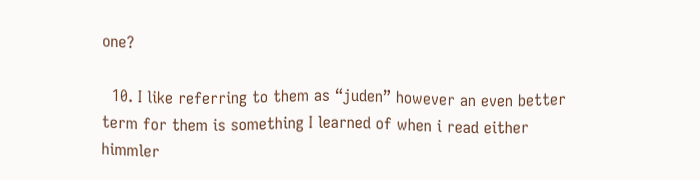one?

  10. I like referring to them as “juden” however an even better term for them is something I learned of when i read either himmler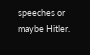speeches or maybe Hitler.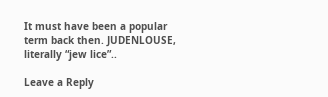It must have been a popular term back then. JUDENLOUSE, literally “jew lice”..

Leave a Reply